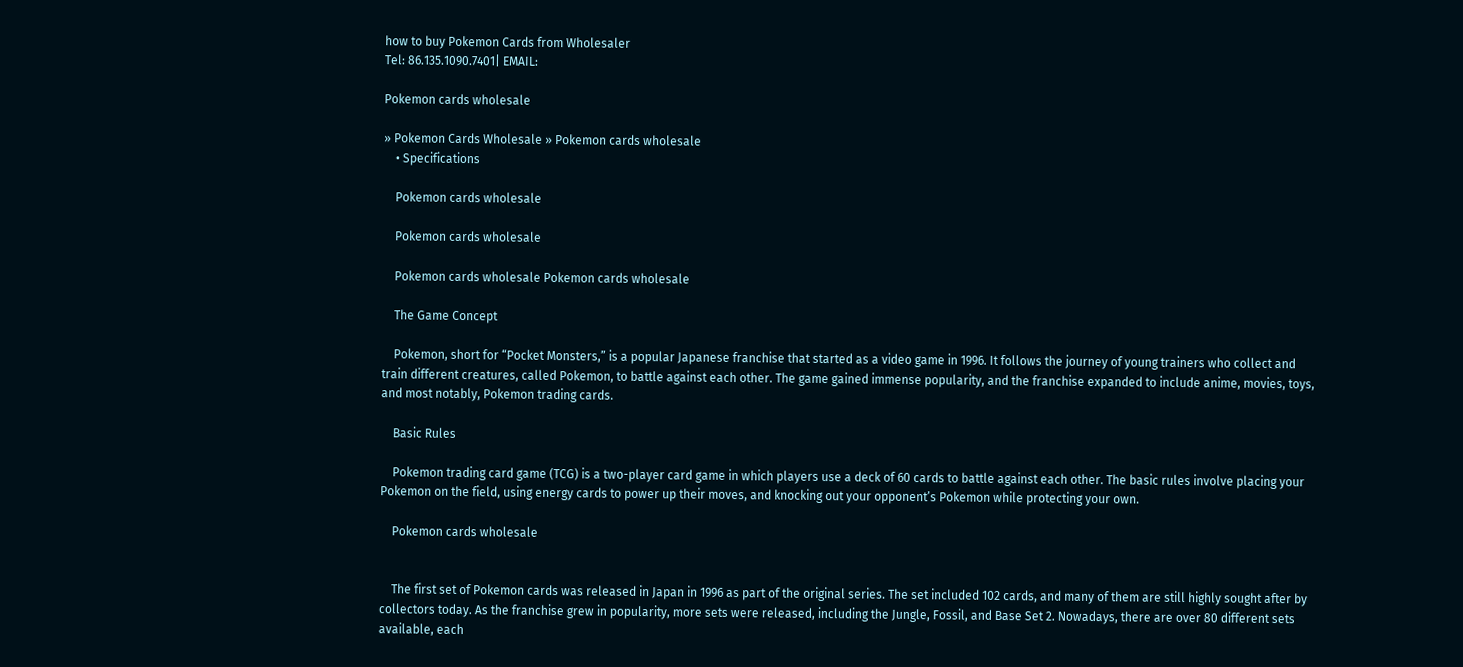how to buy Pokemon Cards from Wholesaler
Tel: 86.135.1090.7401| EMAIL:

Pokemon cards wholesale

» Pokemon Cards Wholesale » Pokemon cards wholesale
    • Specifications

    Pokemon cards wholesale

    Pokemon cards wholesale

    Pokemon cards wholesale Pokemon cards wholesale

    The Game Concept

    Pokemon, short for “Pocket Monsters,” is a popular Japanese franchise that started as a video game in 1996. It follows the journey of young trainers who collect and train different creatures, called Pokemon, to battle against each other. The game gained immense popularity, and the franchise expanded to include anime, movies, toys, and most notably, Pokemon trading cards.

    Basic Rules

    Pokemon trading card game (TCG) is a two-player card game in which players use a deck of 60 cards to battle against each other. The basic rules involve placing your Pokemon on the field, using energy cards to power up their moves, and knocking out your opponent’s Pokemon while protecting your own.

    Pokemon cards wholesale


    The first set of Pokemon cards was released in Japan in 1996 as part of the original series. The set included 102 cards, and many of them are still highly sought after by collectors today. As the franchise grew in popularity, more sets were released, including the Jungle, Fossil, and Base Set 2. Nowadays, there are over 80 different sets available, each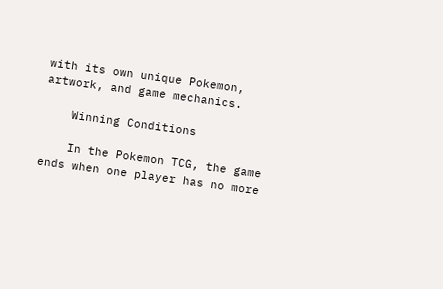with its own unique Pokemon, artwork, and game mechanics.

    Winning Conditions

    In the Pokemon TCG, the game ends when one player has no more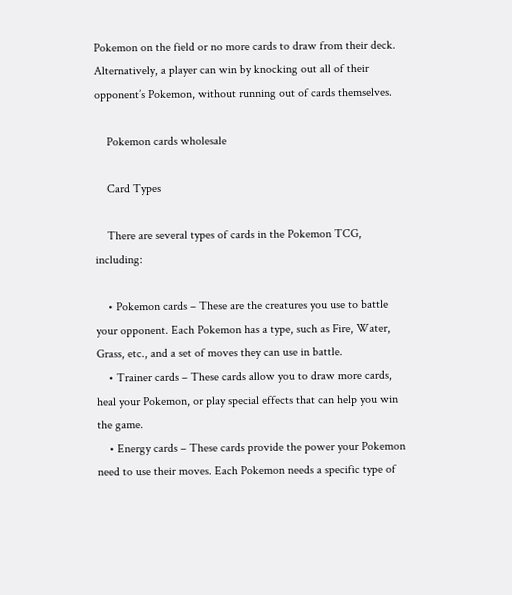Pokemon on the field or no more cards to draw from their deck. Alternatively, a player can win by knocking out all of their opponent’s Pokemon, without running out of cards themselves.

    Pokemon cards wholesale

    Card Types

    There are several types of cards in the Pokemon TCG, including:

    • Pokemon cards – These are the creatures you use to battle your opponent. Each Pokemon has a type, such as Fire, Water, Grass, etc., and a set of moves they can use in battle.
    • Trainer cards – These cards allow you to draw more cards, heal your Pokemon, or play special effects that can help you win the game.
    • Energy cards – These cards provide the power your Pokemon need to use their moves. Each Pokemon needs a specific type of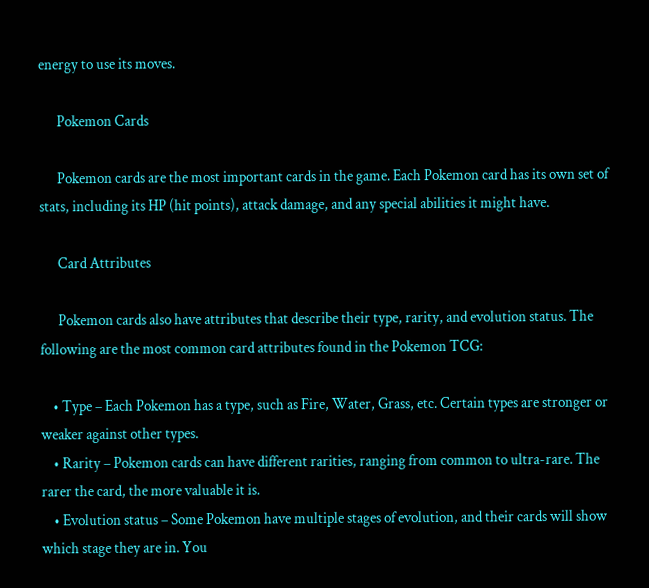energy to use its moves.

      Pokemon Cards

      Pokemon cards are the most important cards in the game. Each Pokemon card has its own set of stats, including its HP (hit points), attack damage, and any special abilities it might have.

      Card Attributes

      Pokemon cards also have attributes that describe their type, rarity, and evolution status. The following are the most common card attributes found in the Pokemon TCG:

    • Type – Each Pokemon has a type, such as Fire, Water, Grass, etc. Certain types are stronger or weaker against other types.
    • Rarity – Pokemon cards can have different rarities, ranging from common to ultra-rare. The rarer the card, the more valuable it is.
    • Evolution status – Some Pokemon have multiple stages of evolution, and their cards will show which stage they are in. You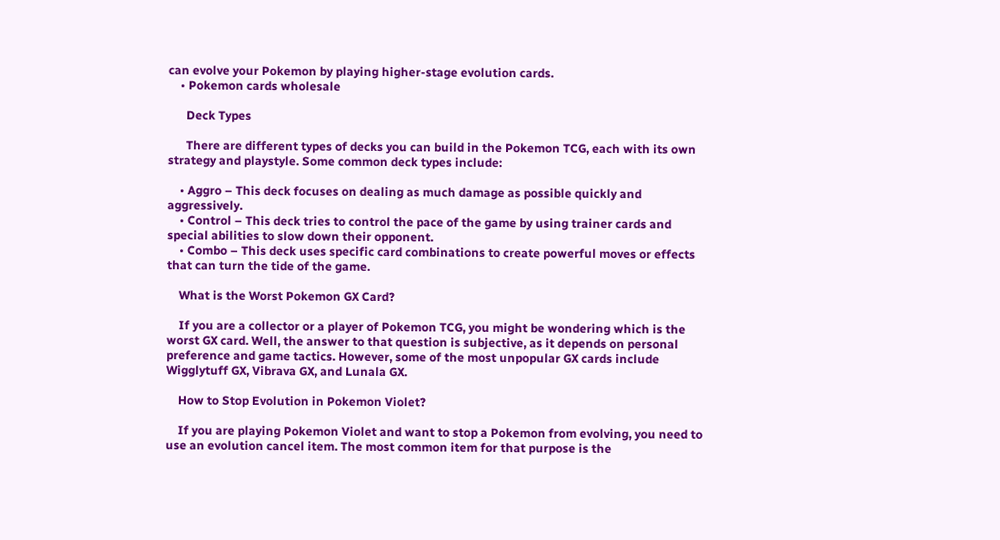can evolve your Pokemon by playing higher-stage evolution cards.
    • Pokemon cards wholesale

      Deck Types

      There are different types of decks you can build in the Pokemon TCG, each with its own strategy and playstyle. Some common deck types include:

    • Aggro – This deck focuses on dealing as much damage as possible quickly and aggressively.
    • Control – This deck tries to control the pace of the game by using trainer cards and special abilities to slow down their opponent.
    • Combo – This deck uses specific card combinations to create powerful moves or effects that can turn the tide of the game.

    What is the Worst Pokemon GX Card?

    If you are a collector or a player of Pokemon TCG, you might be wondering which is the worst GX card. Well, the answer to that question is subjective, as it depends on personal preference and game tactics. However, some of the most unpopular GX cards include Wigglytuff GX, Vibrava GX, and Lunala GX.

    How to Stop Evolution in Pokemon Violet?

    If you are playing Pokemon Violet and want to stop a Pokemon from evolving, you need to use an evolution cancel item. The most common item for that purpose is the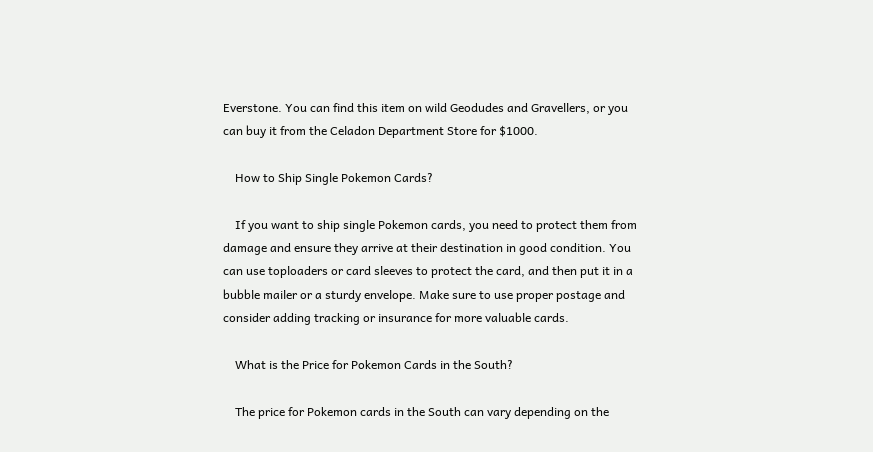Everstone. You can find this item on wild Geodudes and Gravellers, or you can buy it from the Celadon Department Store for $1000.

    How to Ship Single Pokemon Cards?

    If you want to ship single Pokemon cards, you need to protect them from damage and ensure they arrive at their destination in good condition. You can use toploaders or card sleeves to protect the card, and then put it in a bubble mailer or a sturdy envelope. Make sure to use proper postage and consider adding tracking or insurance for more valuable cards.

    What is the Price for Pokemon Cards in the South?

    The price for Pokemon cards in the South can vary depending on the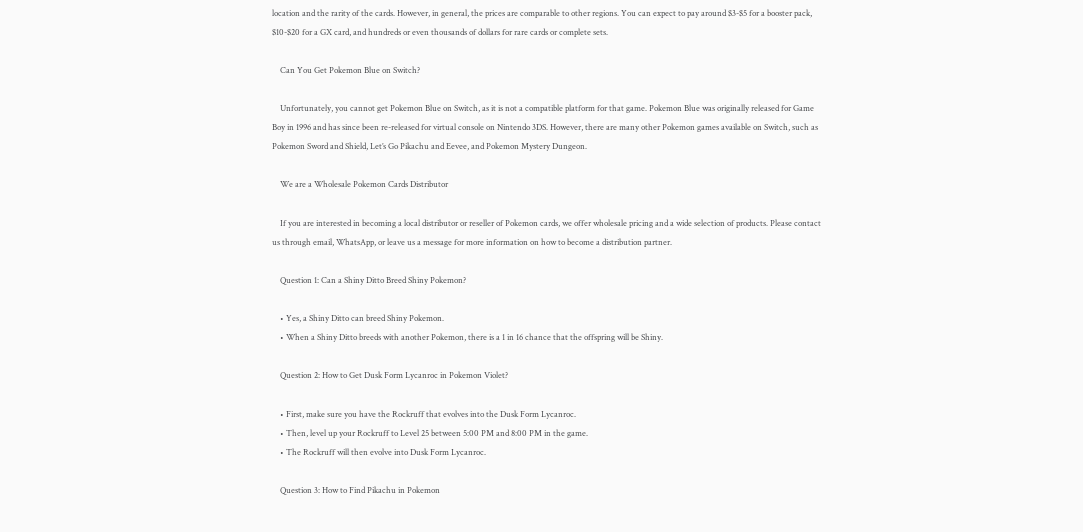location and the rarity of the cards. However, in general, the prices are comparable to other regions. You can expect to pay around $3-$5 for a booster pack, $10-$20 for a GX card, and hundreds or even thousands of dollars for rare cards or complete sets.

    Can You Get Pokemon Blue on Switch?

    Unfortunately, you cannot get Pokemon Blue on Switch, as it is not a compatible platform for that game. Pokemon Blue was originally released for Game Boy in 1996 and has since been re-released for virtual console on Nintendo 3DS. However, there are many other Pokemon games available on Switch, such as Pokemon Sword and Shield, Let’s Go Pikachu and Eevee, and Pokemon Mystery Dungeon.

    We are a Wholesale Pokemon Cards Distributor

    If you are interested in becoming a local distributor or reseller of Pokemon cards, we offer wholesale pricing and a wide selection of products. Please contact us through email, WhatsApp, or leave us a message for more information on how to become a distribution partner.

    Question 1: Can a Shiny Ditto Breed Shiny Pokemon?

    • Yes, a Shiny Ditto can breed Shiny Pokemon.
    • When a Shiny Ditto breeds with another Pokemon, there is a 1 in 16 chance that the offspring will be Shiny.

    Question 2: How to Get Dusk Form Lycanroc in Pokemon Violet?

    • First, make sure you have the Rockruff that evolves into the Dusk Form Lycanroc.
    • Then, level up your Rockruff to Level 25 between 5:00 PM and 8:00 PM in the game.
    • The Rockruff will then evolve into Dusk Form Lycanroc.

    Question 3: How to Find Pikachu in Pokemon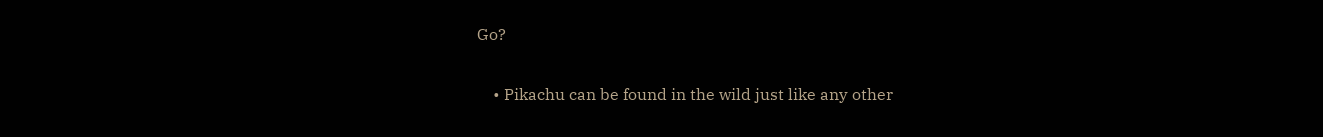Go?

    • Pikachu can be found in the wild just like any other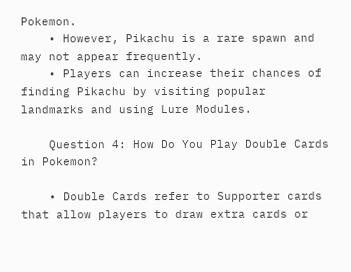Pokemon.
    • However, Pikachu is a rare spawn and may not appear frequently.
    • Players can increase their chances of finding Pikachu by visiting popular landmarks and using Lure Modules.

    Question 4: How Do You Play Double Cards in Pokemon?

    • Double Cards refer to Supporter cards that allow players to draw extra cards or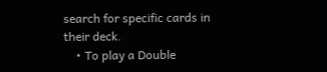search for specific cards in their deck.
    • To play a Double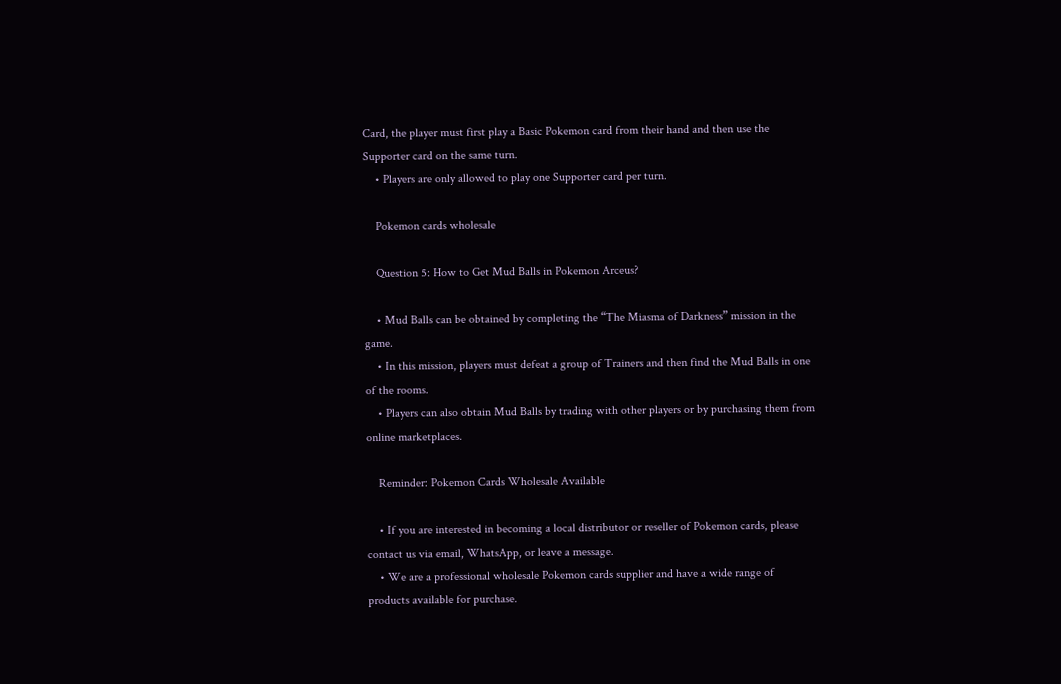Card, the player must first play a Basic Pokemon card from their hand and then use the Supporter card on the same turn.
    • Players are only allowed to play one Supporter card per turn.

    Pokemon cards wholesale

    Question 5: How to Get Mud Balls in Pokemon Arceus?

    • Mud Balls can be obtained by completing the “The Miasma of Darkness” mission in the game.
    • In this mission, players must defeat a group of Trainers and then find the Mud Balls in one of the rooms.
    • Players can also obtain Mud Balls by trading with other players or by purchasing them from online marketplaces.

    Reminder: Pokemon Cards Wholesale Available

    • If you are interested in becoming a local distributor or reseller of Pokemon cards, please contact us via email, WhatsApp, or leave a message.
    • We are a professional wholesale Pokemon cards supplier and have a wide range of products available for purchase.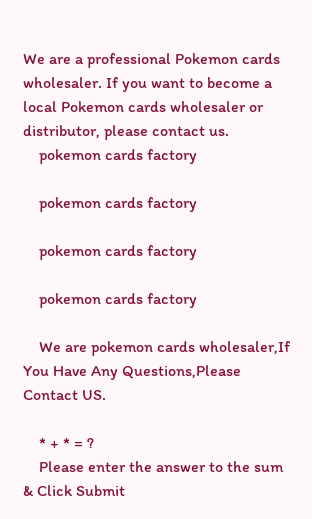We are a professional Pokemon cards wholesaler. If you want to become a local Pokemon cards wholesaler or distributor, please contact us.
    pokemon cards factory

    pokemon cards factory

    pokemon cards factory

    pokemon cards factory

    We are pokemon cards wholesaler,If You Have Any Questions,Please Contact US.

    * + * = ?
    Please enter the answer to the sum & Click Submit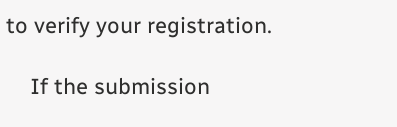to verify your registration.

    If the submission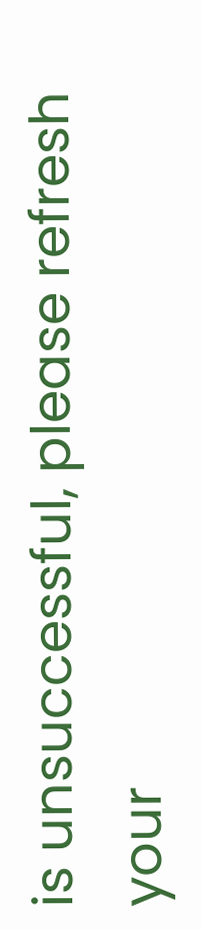is unsuccessful, please refresh your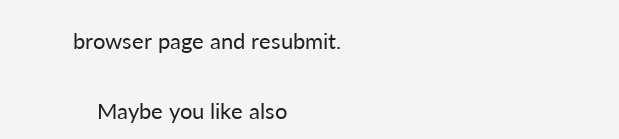browser page and resubmit.

    Maybe you like also